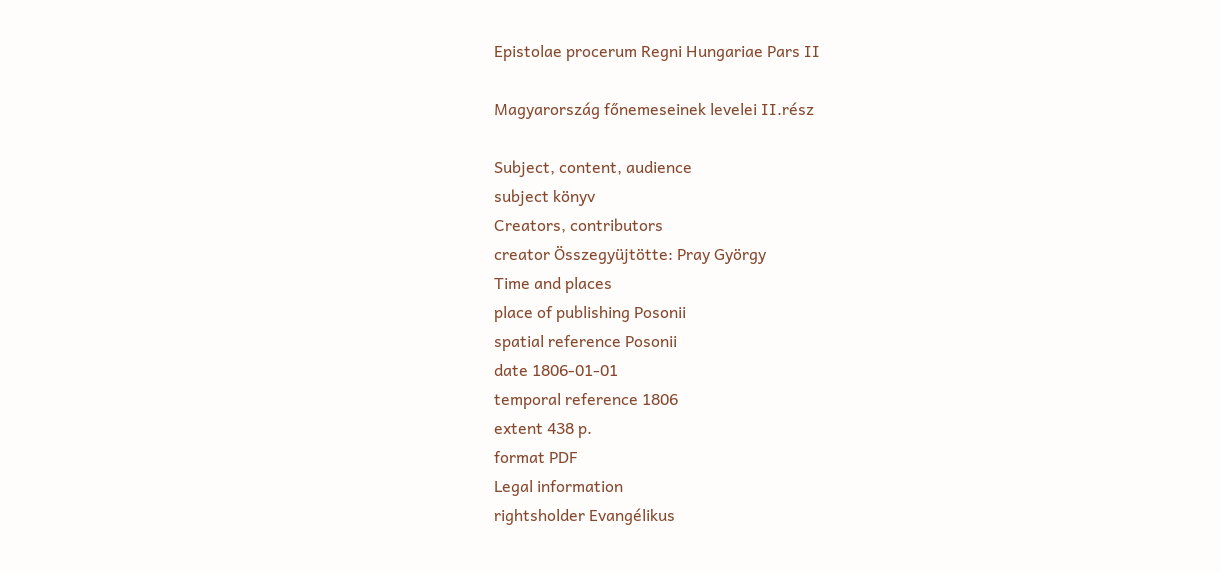Epistolae procerum Regni Hungariae Pars II

Magyarország főnemeseinek levelei II.rész

Subject, content, audience
subject könyv
Creators, contributors
creator Összegyüjtötte: Pray György
Time and places
place of publishing Posonii
spatial reference Posonii
date 1806-01-01
temporal reference 1806
extent 438 p.
format PDF
Legal information
rightsholder Evangélikus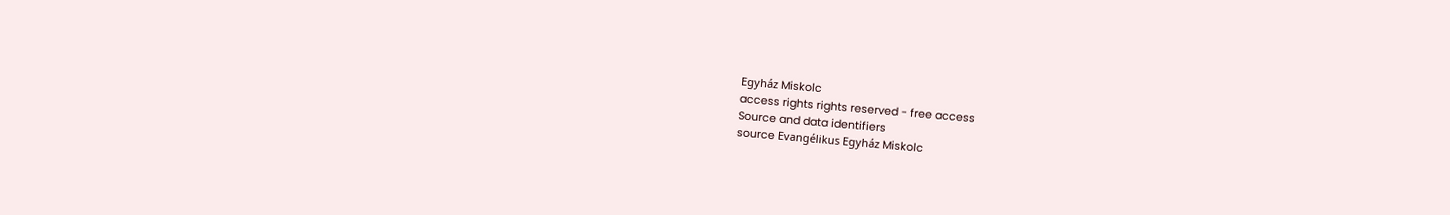Egyház Miskolc
access rights rights reserved - free access
Source and data identifiers
source Evangélikus Egyház Miskolc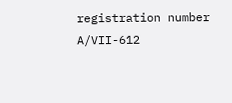registration number A/VII-612